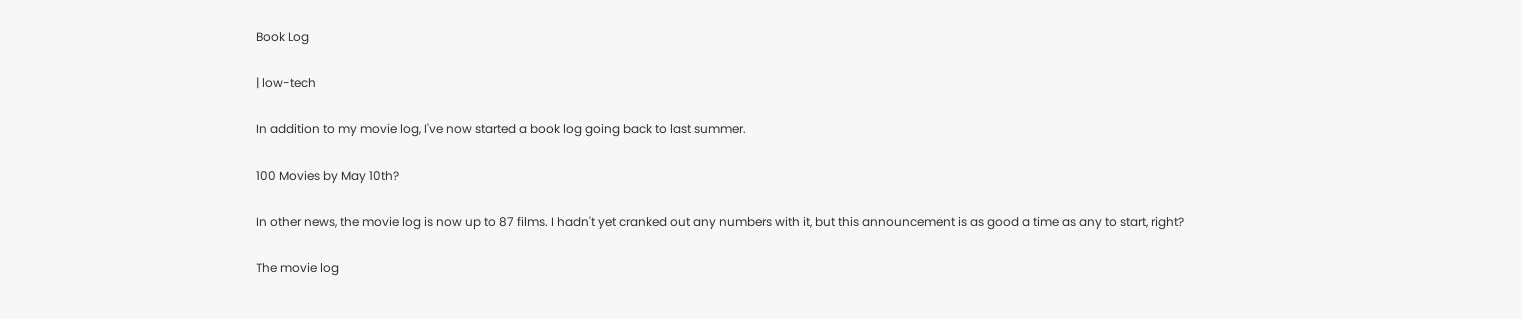Book Log

| low-tech

In addition to my movie log, I've now started a book log going back to last summer.

100 Movies by May 10th?

In other news, the movie log is now up to 87 films. I hadn't yet cranked out any numbers with it, but this announcement is as good a time as any to start, right?

The movie log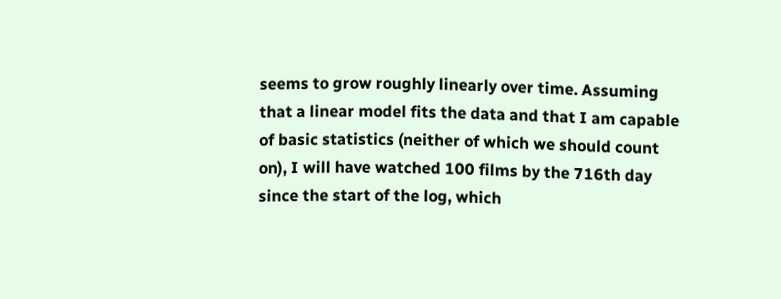seems to grow roughly linearly over time. Assuming that a linear model fits the data and that I am capable of basic statistics (neither of which we should count on), I will have watched 100 films by the 716th day since the start of the log, which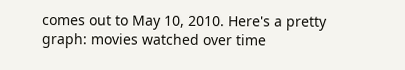comes out to May 10, 2010. Here's a pretty graph: movies watched over time